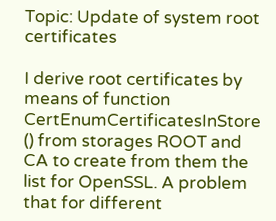Topic: Update of system root certificates

I derive root certificates by means of function CertEnumCertificatesInStore () from storages ROOT and CA to create from them the list for OpenSSL. A problem that for different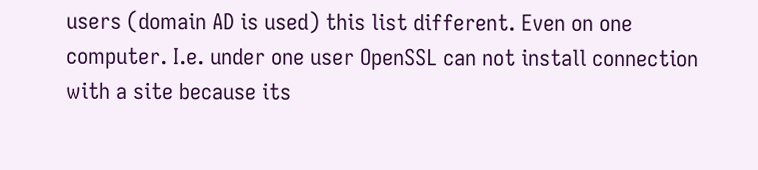users (domain AD is used) this list different. Even on one computer. I.e. under one user OpenSSL can not install connection with a site because its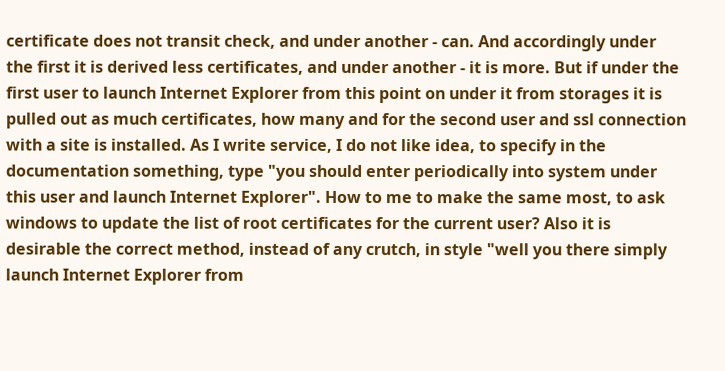certificate does not transit check, and under another - can. And accordingly under the first it is derived less certificates, and under another - it is more. But if under the first user to launch Internet Explorer from this point on under it from storages it is pulled out as much certificates, how many and for the second user and ssl connection with a site is installed. As I write service, I do not like idea, to specify in the documentation something, type "you should enter periodically into system under this user and launch Internet Explorer". How to me to make the same most, to ask windows to update the list of root certificates for the current user? Also it is desirable the correct method, instead of any crutch, in style "well you there simply launch Internet Explorer from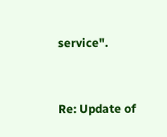service".


Re: Update of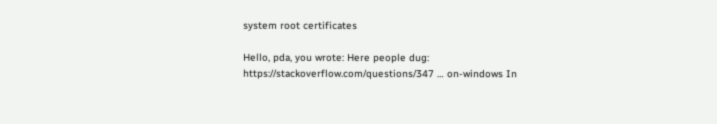system root certificates

Hello, pda, you wrote: Here people dug: https://stackoverflow.com/questions/347 … on-windows In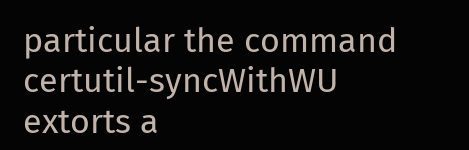particular the command certutil-syncWithWU extorts a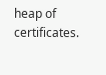heap of certificates.